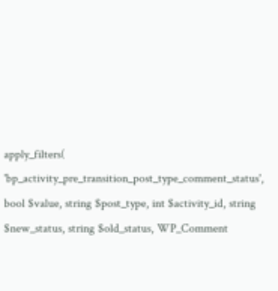apply_filters( 'bp_activity_pre_transition_post_type_comment_status', bool $value, string $post_type, int $activity_id, string $new_status, string $old_status, WP_Comment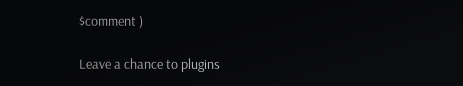$comment )

Leave a chance to plugins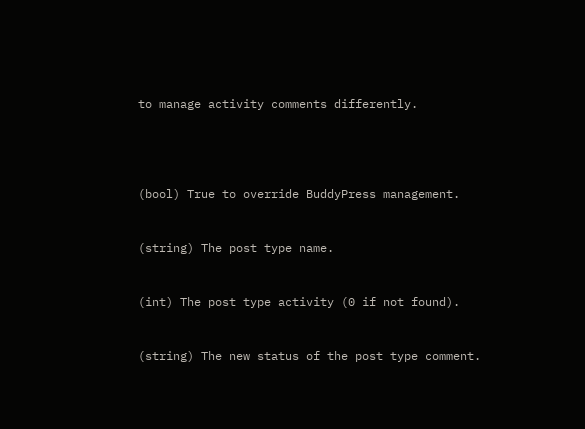to manage activity comments differently.




(bool) True to override BuddyPress management.


(string) The post type name.


(int) The post type activity (0 if not found).


(string) The new status of the post type comment.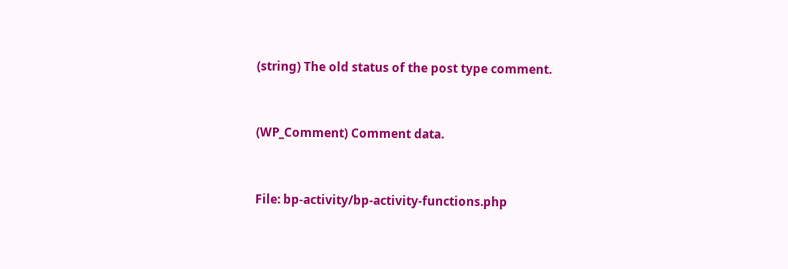(string) The old status of the post type comment.


(WP_Comment) Comment data.


File: bp-activity/bp-activity-functions.php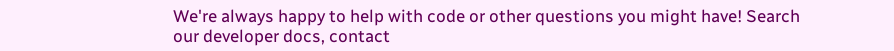We're always happy to help with code or other questions you might have! Search our developer docs, contact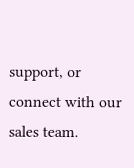support, or connect with our sales team.